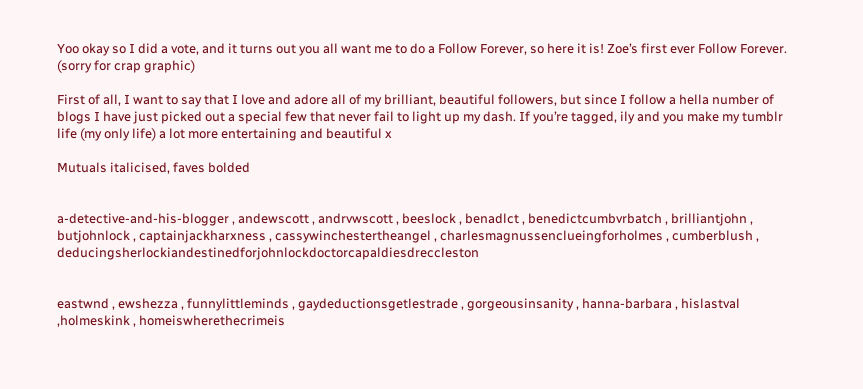Yoo okay so I did a vote, and it turns out you all want me to do a Follow Forever, so here it is! Zoe’s first ever Follow Forever. (sorry for crap graphic)

First of all, I want to say that I love and adore all of my brilliant, beautiful followers, but since I follow a hella number of blogs I have just picked out a special few that never fail to light up my dash. If you’re tagged, ily and you make my tumblr life (my only life) a lot more entertaining and beautiful x

Mutuals italicised, faves bolded


a-detective-and-his-blogger , andewscott , andrvwscott , beeslock , benadlct , benedictcumbvrbatch , brilliantjohn , butjohnlock , captainjackharxness , cassywinchestertheangel , charlesmagnussenclueingforholmes , cumberblush , deducingsherlockiandestinedforjohnlockdoctorcapaldiesdreccleston


eastwnd , ewshezza , funnylittleminds , gaydeductionsgetlestrade , gorgeousinsanity , hanna-barbara , hislastval ,holmeskink , homeiswherethecrimeis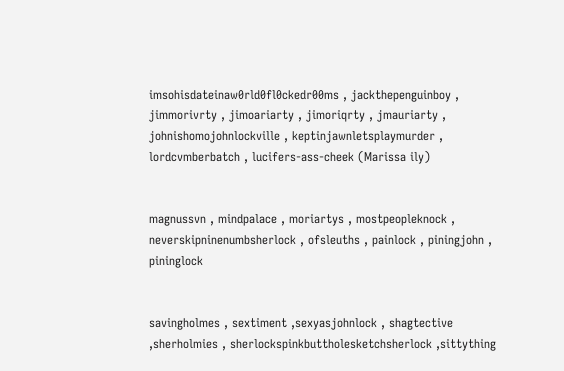imsohisdateinaw0rld0fl0ckedr00ms , jackthepenguinboy , jimmorivrty , jimoariarty , jimoriqrty , jmauriarty , johnishomojohnlockville , keptinjawnletsplaymurder , lordcvmberbatch , lucifers-ass-cheek (Marissa ily)


magnussvn , mindpalace , moriartys , mostpeopleknock , neverskipninenumbsherlock , ofsleuths , painlock , piningjohn , pininglock


savingholmes , sextiment ,sexyasjohnlock , shagtective ,sherholmies , sherlockspinkbuttholesketchsherlock ,sittything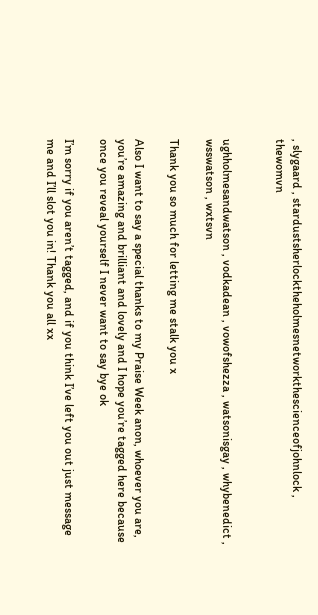, slygaard , stardustsherlocktheholmesnetworkthescienceofjohnlock , thewomvn


ughholmesandwatson , vodkadean , vowofshezza , watsonisgay , whybenedict , wsswatson , wxtsvn

Thank you so much for letting me stalk you x

Also I want to say a special thanks to my Praise Week anon, whoever you are, you’re amazing and brilliant and lovely and I hope you’re tagged here because once you reveal yourself I never want to say bye ok

I’m sorry if you aren’t tagged, and if you think I’ve left you out just message me and I’ll slot you in! Thank you all xx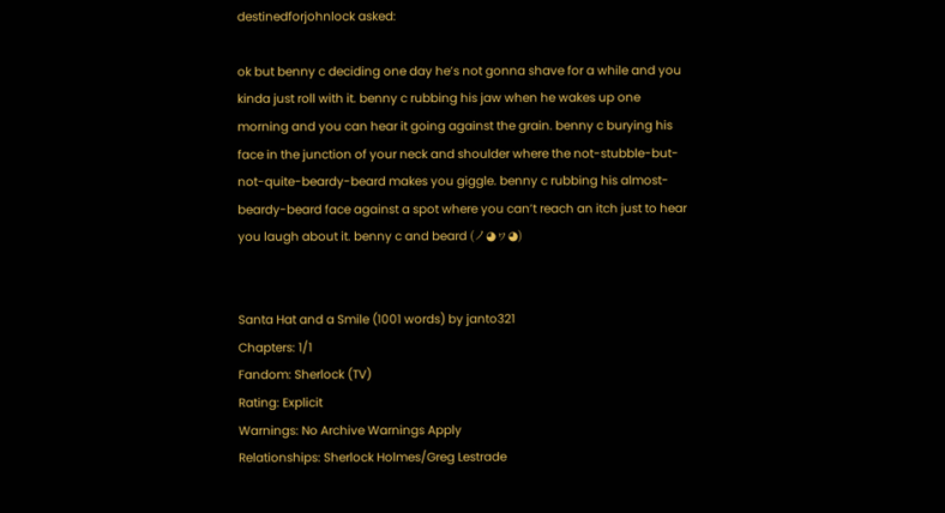destinedforjohnlock asked:

ok but benny c deciding one day he’s not gonna shave for a while and you kinda just roll with it. benny c rubbing his jaw when he wakes up one morning and you can hear it going against the grain. benny c burying his face in the junction of your neck and shoulder where the not-stubble-but-not-quite-beardy-beard makes you giggle. benny c rubbing his almost-beardy-beard face against a spot where you can’t reach an itch just to hear you laugh about it. benny c and beard (ノ◕ヮ◕)


Santa Hat and a Smile (1001 words) by janto321
Chapters: 1/1
Fandom: Sherlock (TV)
Rating: Explicit
Warnings: No Archive Warnings Apply
Relationships: Sherlock Holmes/Greg Lestrade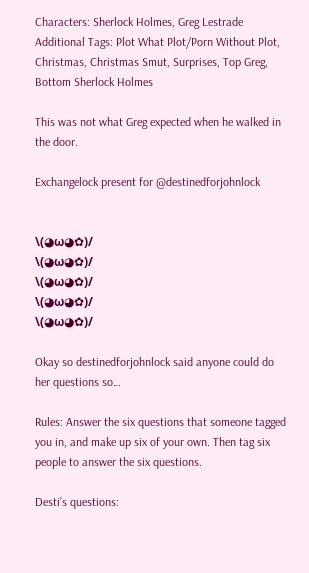Characters: Sherlock Holmes, Greg Lestrade
Additional Tags: Plot What Plot/Porn Without Plot, Christmas, Christmas Smut, Surprises, Top Greg, Bottom Sherlock Holmes

This was not what Greg expected when he walked in the door.

Exchangelock present for @destinedforjohnlock


\(◕ω◕✿)/
\(◕ω◕✿)/
\(◕ω◕✿)/
\(◕ω◕✿)/
\(◕ω◕✿)/

Okay so destinedforjohnlock said anyone could do her questions so…

Rules: Answer the six questions that someone tagged you in, and make up six of your own. Then tag six people to answer the six questions.

Desti’s questions: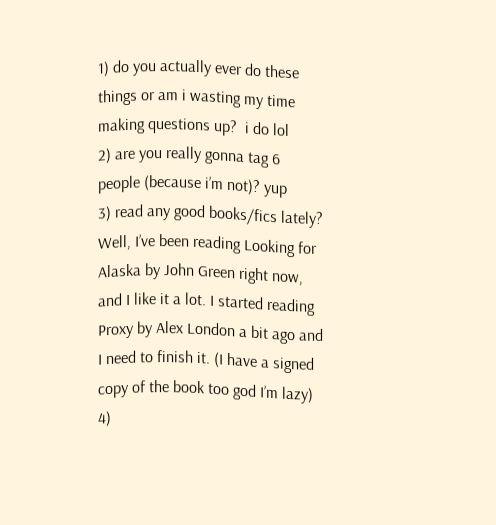1) do you actually ever do these things or am i wasting my time making questions up?  i do lol
2) are you really gonna tag 6 people (because i’m not)? yup
3) read any good books/fics lately? Well, I’ve been reading Looking for Alaska by John Green right now, and I like it a lot. I started reading Proxy by Alex London a bit ago and I need to finish it. (I have a signed copy of the book too god I’m lazy)
4)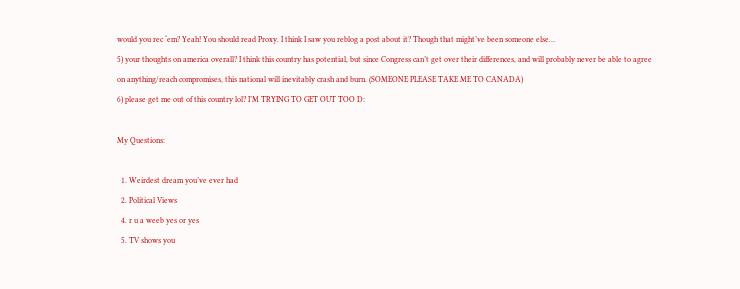would you rec ‘em? Yeah! You should read Proxy. I think I saw you reblog a post about it? Though that might’ve been someone else…
5) your thoughts on america overall? I think this country has potential, but since Congress can’t get over their differences, and will probably never be able to agree on anything/reach compromises, this national will inevitably crash and burn. (SOMEONE PLEASE TAKE ME TO CANADA)
6) please get me out of this country lol? I’M TRYING TO GET OUT TOO D:

My Questions:

  1. Weirdest dream you’ve ever had
  2. Political Views
  4. r u a weeb yes or yes
  5. TV shows you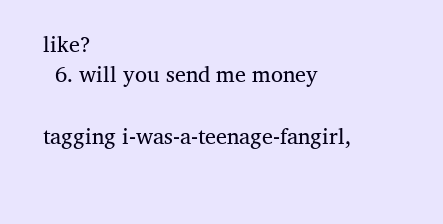like?
  6. will you send me money

tagging i-was-a-teenage-fangirl,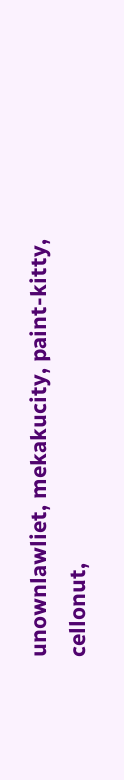unownlawliet, mekakucity, paint-kitty, cellonut,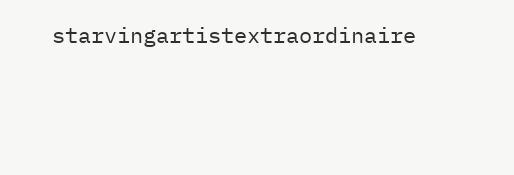starvingartistextraordinaire